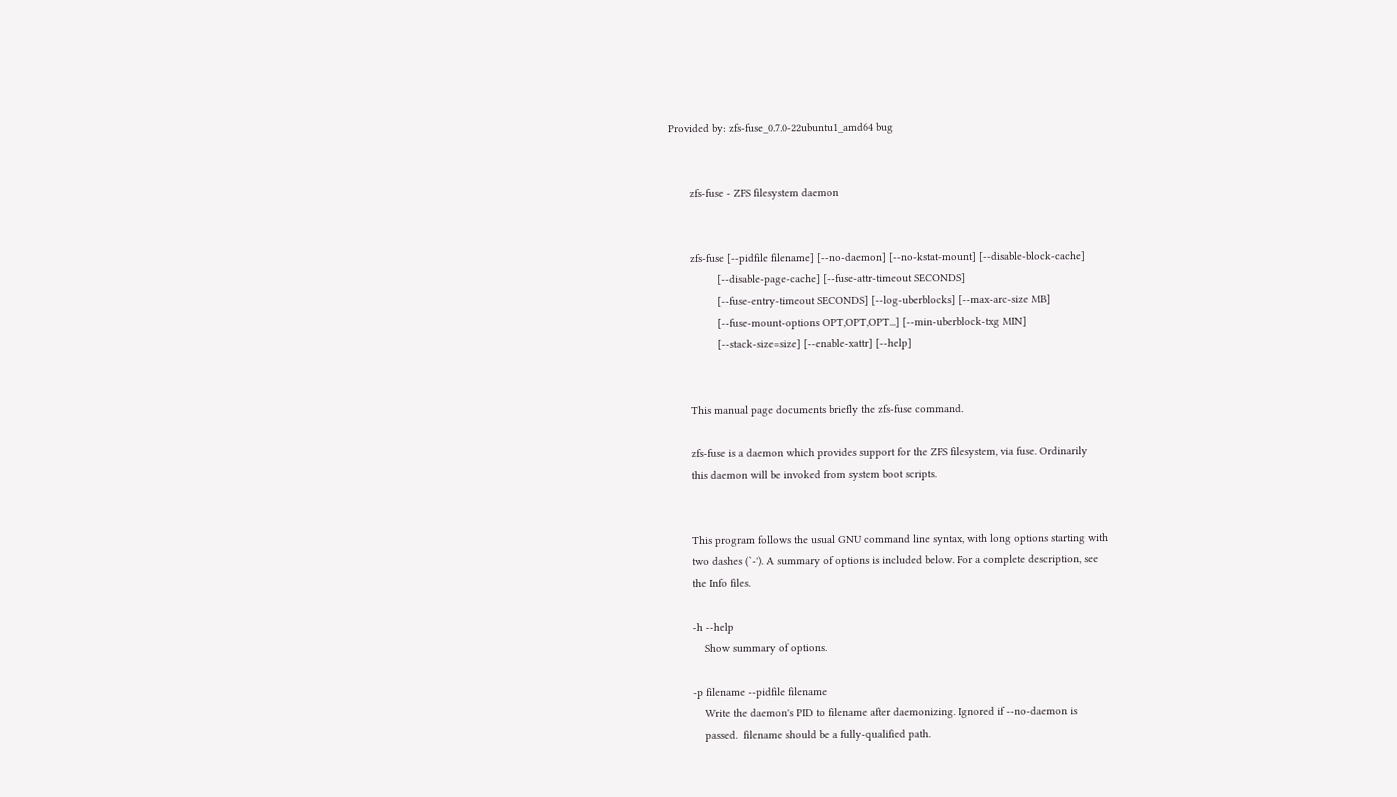Provided by: zfs-fuse_0.7.0-22ubuntu1_amd64 bug


       zfs-fuse - ZFS filesystem daemon


       zfs-fuse [--pidfile filename] [--no-daemon] [--no-kstat-mount] [--disable-block-cache]
                [--disable-page-cache] [--fuse-attr-timeout SECONDS]
                [--fuse-entry-timeout SECONDS] [--log-uberblocks] [--max-arc-size MB]
                [--fuse-mount-options OPT,OPT,OPT...] [--min-uberblock-txg MIN]
                [--stack-size=size] [--enable-xattr] [--help]


       This manual page documents briefly the zfs-fuse command.

       zfs-fuse is a daemon which provides support for the ZFS filesystem, via fuse. Ordinarily
       this daemon will be invoked from system boot scripts.


       This program follows the usual GNU command line syntax, with long options starting with
       two dashes (`-'). A summary of options is included below. For a complete description, see
       the Info files.

       -h --help
           Show summary of options.

       -p filename --pidfile filename
           Write the daemon's PID to filename after daemonizing. Ignored if --no-daemon is
           passed.  filename should be a fully-qualified path.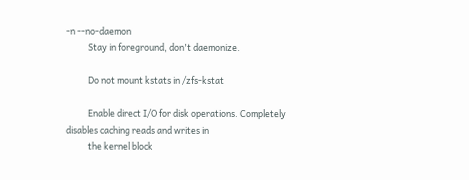-n --no-daemon
           Stay in foreground, don't daemonize.

           Do not mount kstats in /zfs-kstat

           Enable direct I/O for disk operations. Completely disables caching reads and writes in
           the kernel block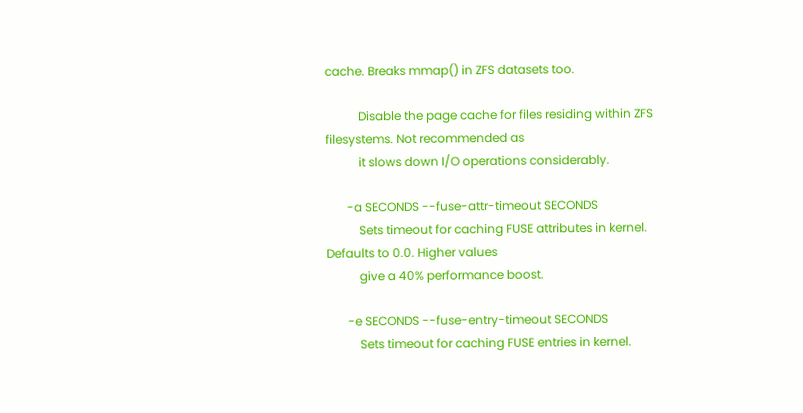cache. Breaks mmap() in ZFS datasets too.

           Disable the page cache for files residing within ZFS filesystems. Not recommended as
           it slows down I/O operations considerably.

       -a SECONDS --fuse-attr-timeout SECONDS
           Sets timeout for caching FUSE attributes in kernel. Defaults to 0.0. Higher values
           give a 40% performance boost.

       -e SECONDS --fuse-entry-timeout SECONDS
           Sets timeout for caching FUSE entries in kernel.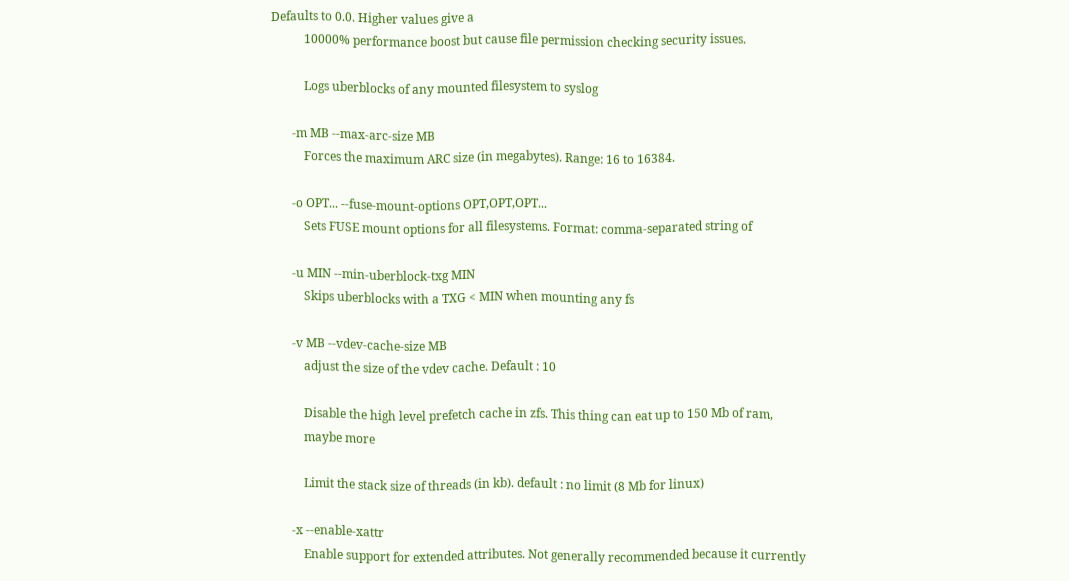Defaults to 0.0. Higher values give a
           10000% performance boost but cause file permission checking security issues.

           Logs uberblocks of any mounted filesystem to syslog

       -m MB --max-arc-size MB
           Forces the maximum ARC size (in megabytes). Range: 16 to 16384.

       -o OPT... --fuse-mount-options OPT,OPT,OPT...
           Sets FUSE mount options for all filesystems. Format: comma-separated string of

       -u MIN --min-uberblock-txg MIN
           Skips uberblocks with a TXG < MIN when mounting any fs

       -v MB --vdev-cache-size MB
           adjust the size of the vdev cache. Default : 10

           Disable the high level prefetch cache in zfs. This thing can eat up to 150 Mb of ram,
           maybe more

           Limit the stack size of threads (in kb). default : no limit (8 Mb for linux)

       -x --enable-xattr
           Enable support for extended attributes. Not generally recommended because it currently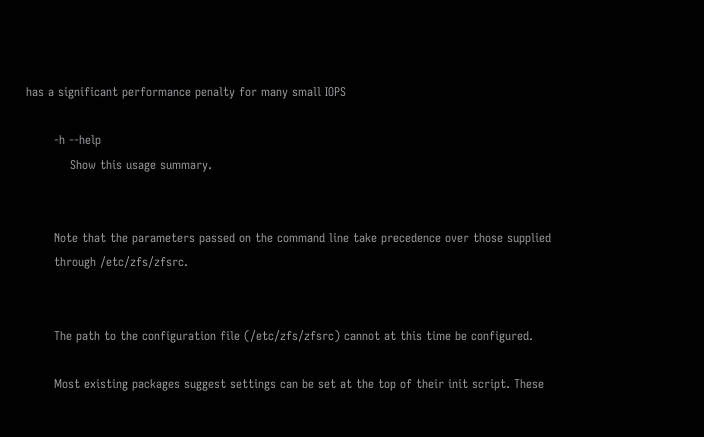has a significant performance penalty for many small IOPS

       -h --help
           Show this usage summary.


       Note that the parameters passed on the command line take precedence over those supplied
       through /etc/zfs/zfsrc.


       The path to the configuration file (/etc/zfs/zfsrc) cannot at this time be configured.

       Most existing packages suggest settings can be set at the top of their init script. These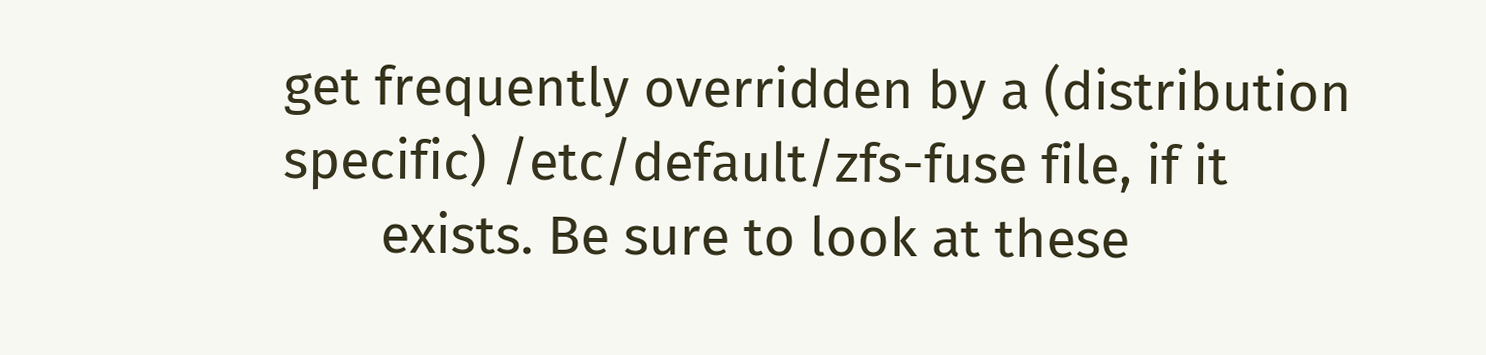get frequently overridden by a (distribution specific) /etc/default/zfs-fuse file, if it
       exists. Be sure to look at these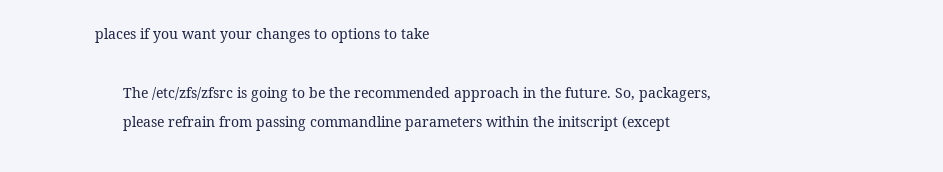places if you want your changes to options to take

       The /etc/zfs/zfsrc is going to be the recommended approach in the future. So, packagers,
       please refrain from passing commandline parameters within the initscript (except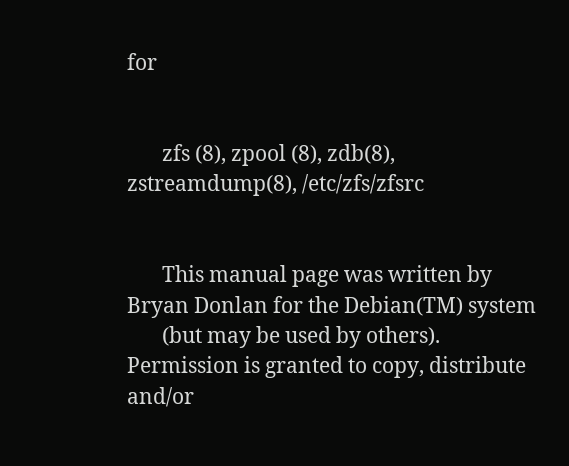for


       zfs (8), zpool (8), zdb(8), zstreamdump(8), /etc/zfs/zfsrc


       This manual page was written by Bryan Donlan for the Debian(TM) system
       (but may be used by others). Permission is granted to copy, distribute and/or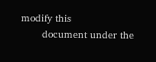modify this
       document under the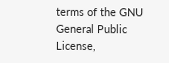terms of the GNU General Public License,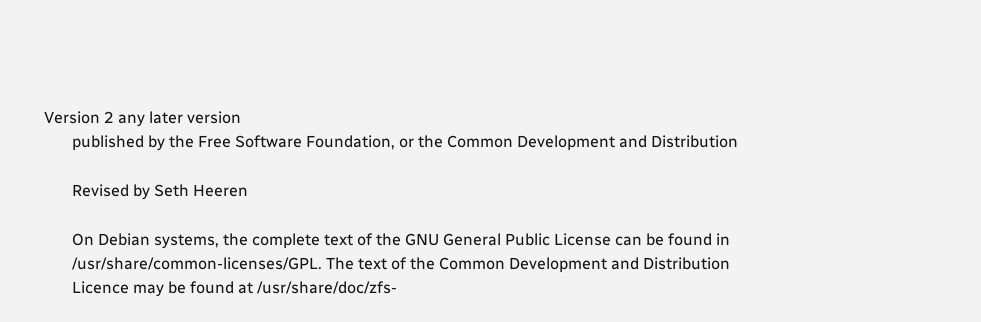Version 2 any later version
       published by the Free Software Foundation, or the Common Development and Distribution

       Revised by Seth Heeren

       On Debian systems, the complete text of the GNU General Public License can be found in
       /usr/share/common-licenses/GPL. The text of the Common Development and Distribution
       Licence may be found at /usr/share/doc/zfs-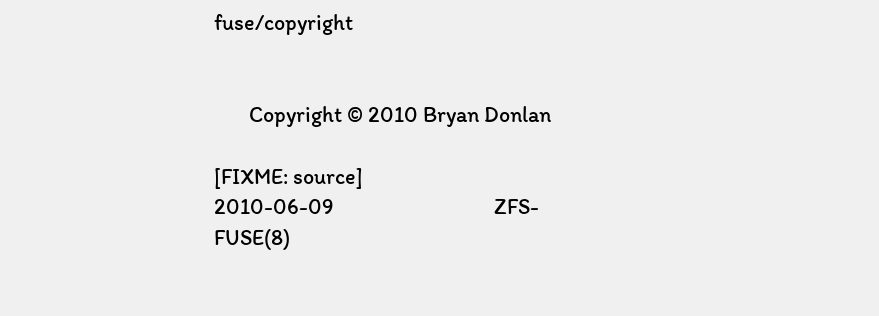fuse/copyright


       Copyright © 2010 Bryan Donlan

[FIXME: source]                             2010-06-09                                ZFS-FUSE(8)